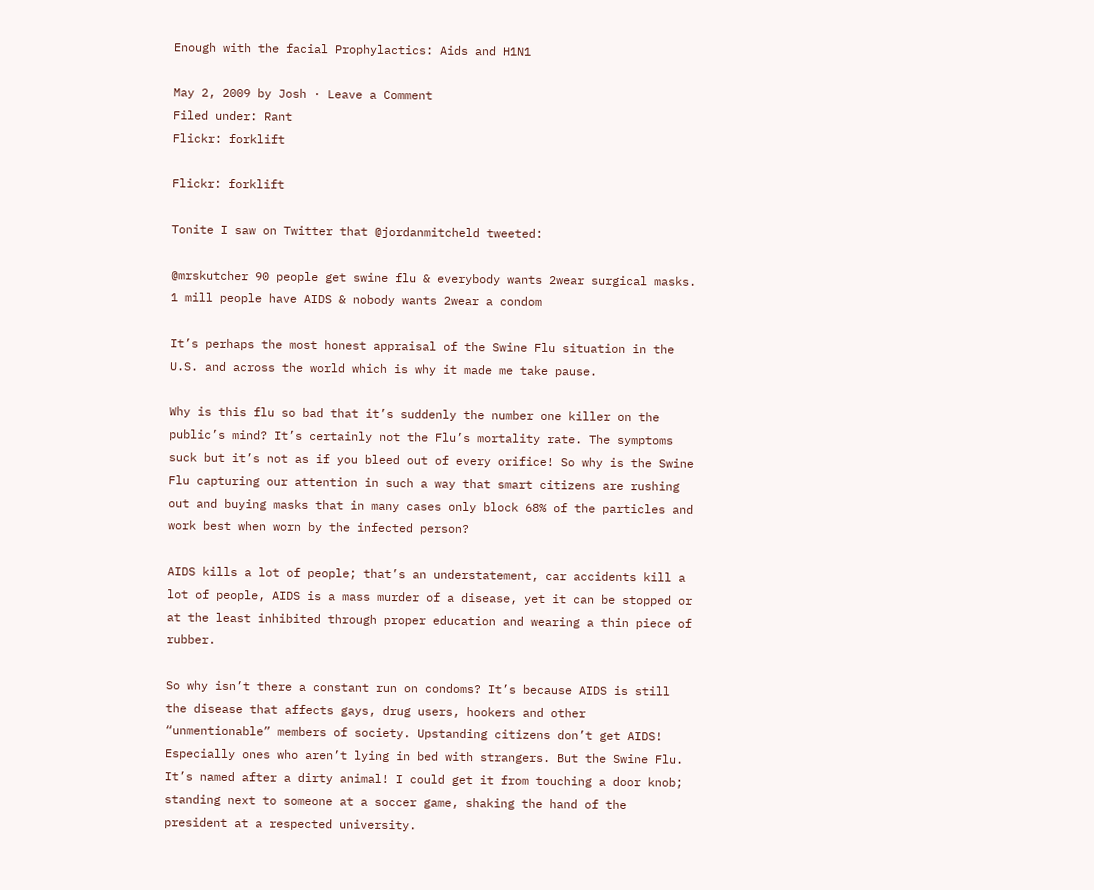Enough with the facial Prophylactics: Aids and H1N1

May 2, 2009 by Josh · Leave a Comment
Filed under: Rant
Flickr: forklift

Flickr: forklift

Tonite I saw on Twitter that @jordanmitcheld tweeted:

@mrskutcher 90 people get swine flu & everybody wants 2wear surgical masks. 1 mill people have AIDS & nobody wants 2wear a condom

It’s perhaps the most honest appraisal of the Swine Flu situation in the U.S. and across the world which is why it made me take pause.

Why is this flu so bad that it’s suddenly the number one killer on the public’s mind? It’s certainly not the Flu’s mortality rate. The symptoms suck but it’s not as if you bleed out of every orifice! So why is the Swine Flu capturing our attention in such a way that smart citizens are rushing out and buying masks that in many cases only block 68% of the particles and work best when worn by the infected person?

AIDS kills a lot of people; that’s an understatement, car accidents kill a lot of people, AIDS is a mass murder of a disease, yet it can be stopped or at the least inhibited through proper education and wearing a thin piece of rubber.

So why isn’t there a constant run on condoms? It’s because AIDS is still the disease that affects gays, drug users, hookers and other “unmentionable” members of society. Upstanding citizens don’t get AIDS! Especially ones who aren’t lying in bed with strangers. But the Swine Flu. It’s named after a dirty animal! I could get it from touching a door knob; standing next to someone at a soccer game, shaking the hand of the president at a respected university.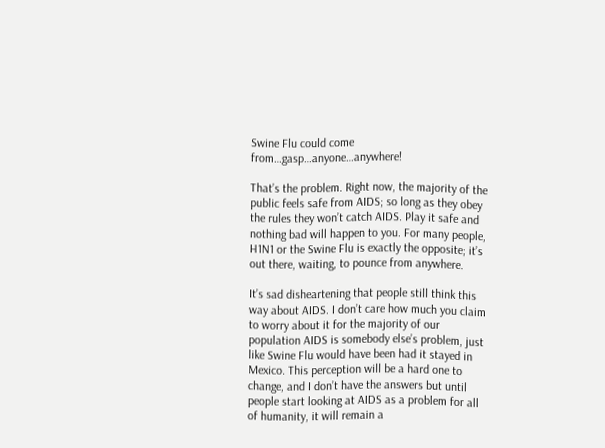Swine Flu could come from…gasp…anyone…anywhere!

That’s the problem. Right now, the majority of the public feels safe from AIDS; so long as they obey the rules they won’t catch AIDS. Play it safe and nothing bad will happen to you. For many people, H1N1 or the Swine Flu is exactly the opposite; it’s out there, waiting, to pounce from anywhere.

It’s sad disheartening that people still think this way about AIDS. I don’t care how much you claim to worry about it for the majority of our population AIDS is somebody else’s problem, just like Swine Flu would have been had it stayed in Mexico. This perception will be a hard one to change, and I don’t have the answers but until people start looking at AIDS as a problem for all of humanity, it will remain a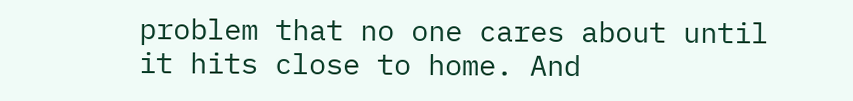problem that no one cares about until it hits close to home. And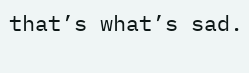that’s what’s sad.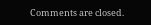Comments are closed.